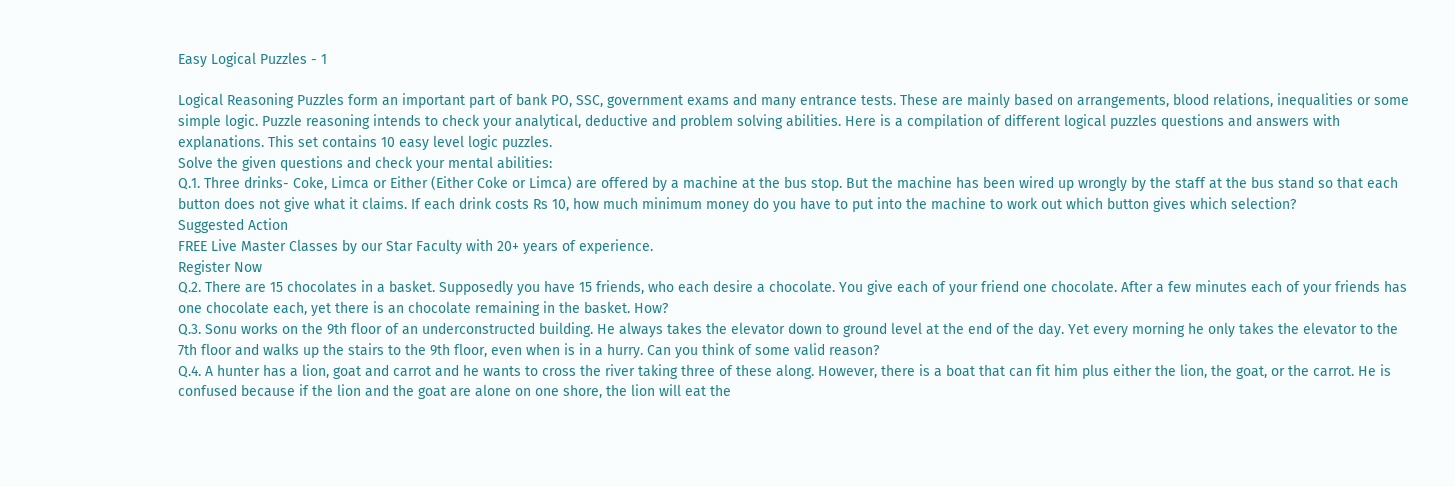Easy Logical Puzzles - 1

Logical Reasoning Puzzles form an important part of bank PO, SSC, government exams and many entrance tests. These are mainly based on arrangements, blood relations, inequalities or some simple logic. Puzzle reasoning intends to check your analytical, deductive and problem solving abilities. Here is a compilation of different logical puzzles questions and answers with explanations. This set contains 10 easy level logic puzzles.
Solve the given questions and check your mental abilities:
Q.1. Three drinks- Coke, Limca or Either (Either Coke or Limca) are offered by a machine at the bus stop. But the machine has been wired up wrongly by the staff at the bus stand so that each button does not give what it claims. If each drink costs Rs 10, how much minimum money do you have to put into the machine to work out which button gives which selection?
Suggested Action
FREE Live Master Classes by our Star Faculty with 20+ years of experience.
Register Now
Q.2. There are 15 chocolates in a basket. Supposedly you have 15 friends, who each desire a chocolate. You give each of your friend one chocolate. After a few minutes each of your friends has one chocolate each, yet there is an chocolate remaining in the basket. How?
Q.3. Sonu works on the 9th floor of an underconstructed building. He always takes the elevator down to ground level at the end of the day. Yet every morning he only takes the elevator to the 7th floor and walks up the stairs to the 9th floor, even when is in a hurry. Can you think of some valid reason?
Q.4. A hunter has a lion, goat and carrot and he wants to cross the river taking three of these along. However, there is a boat that can fit him plus either the lion, the goat, or the carrot. He is confused because if the lion and the goat are alone on one shore, the lion will eat the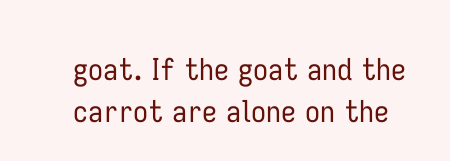goat. If the goat and the carrot are alone on the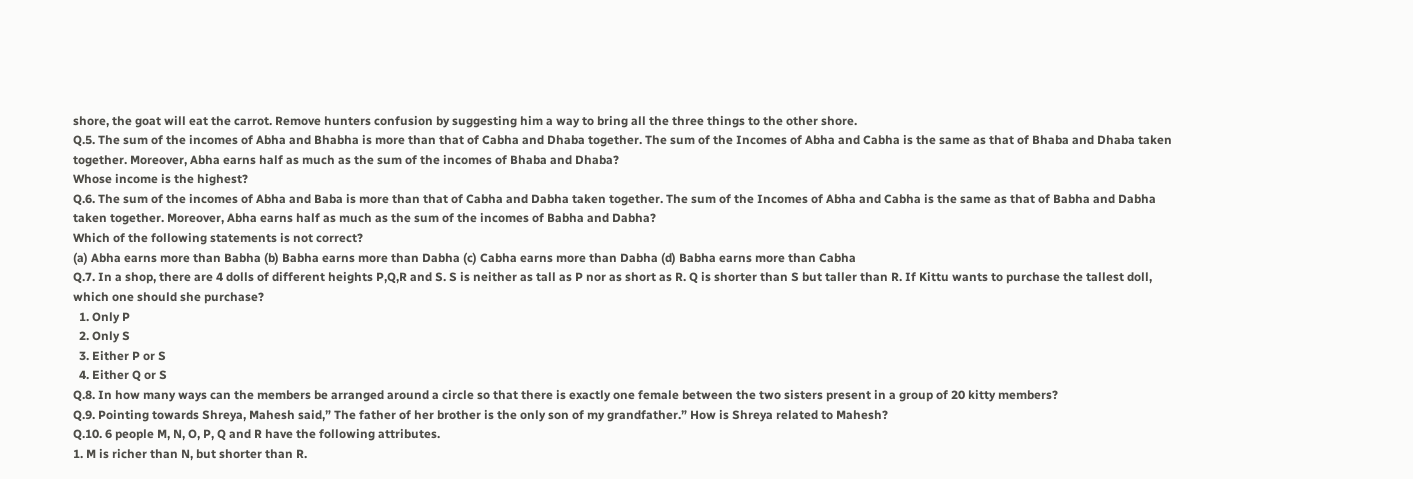shore, the goat will eat the carrot. Remove hunters confusion by suggesting him a way to bring all the three things to the other shore.
Q.5. The sum of the incomes of Abha and Bhabha is more than that of Cabha and Dhaba together. The sum of the Incomes of Abha and Cabha is the same as that of Bhaba and Dhaba taken together. Moreover, Abha earns half as much as the sum of the incomes of Bhaba and Dhaba?
Whose income is the highest?
Q.6. The sum of the incomes of Abha and Baba is more than that of Cabha and Dabha taken together. The sum of the Incomes of Abha and Cabha is the same as that of Babha and Dabha taken together. Moreover, Abha earns half as much as the sum of the incomes of Babha and Dabha?
Which of the following statements is not correct?
(a) Abha earns more than Babha (b) Babha earns more than Dabha (c) Cabha earns more than Dabha (d) Babha earns more than Cabha
Q.7. In a shop, there are 4 dolls of different heights P,Q,R and S. S is neither as tall as P nor as short as R. Q is shorter than S but taller than R. If Kittu wants to purchase the tallest doll, which one should she purchase?
  1. Only P
  2. Only S
  3. Either P or S
  4. Either Q or S
Q.8. In how many ways can the members be arranged around a circle so that there is exactly one female between the two sisters present in a group of 20 kitty members?
Q.9. Pointing towards Shreya, Mahesh said,” The father of her brother is the only son of my grandfather.” How is Shreya related to Mahesh?
Q.10. 6 people M, N, O, P, Q and R have the following attributes.
1. M is richer than N, but shorter than R.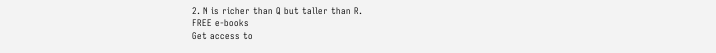2. N is richer than Q but taller than R.
FREE e-books
Get access to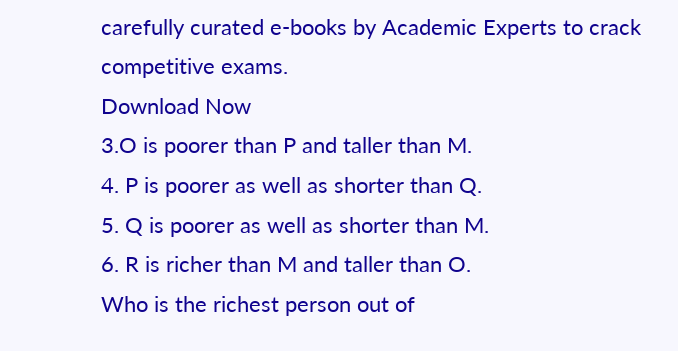carefully curated e-books by Academic Experts to crack competitive exams.
Download Now
3.O is poorer than P and taller than M.
4. P is poorer as well as shorter than Q.
5. Q is poorer as well as shorter than M.
6. R is richer than M and taller than O.
Who is the richest person out of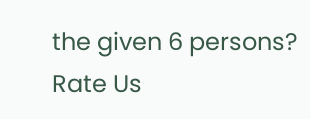the given 6 persons?
Rate Us